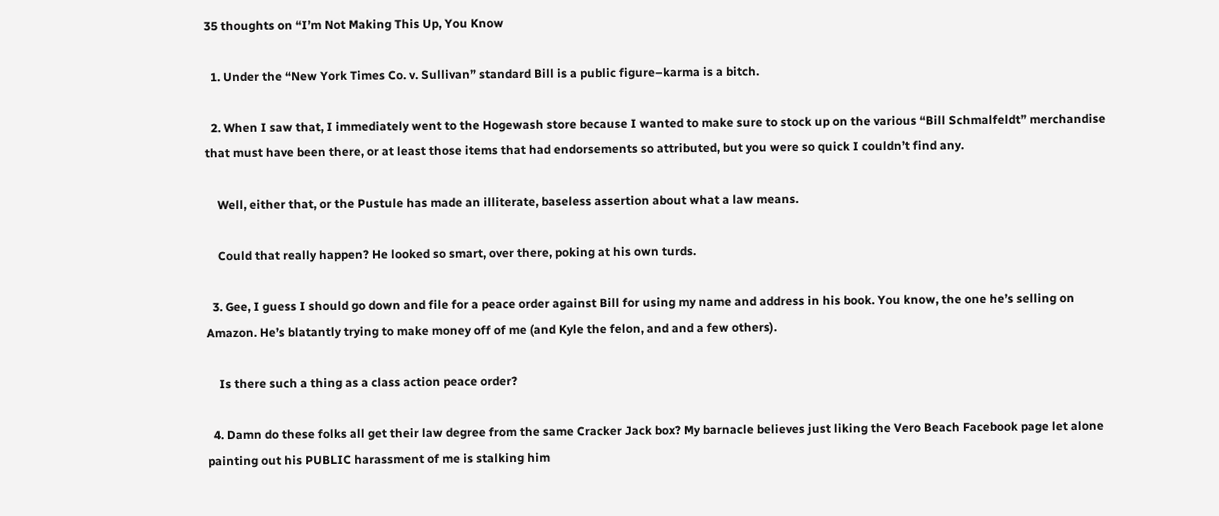35 thoughts on “I’m Not Making This Up, You Know

  1. Under the “New York Times Co. v. Sullivan” standard Bill is a public figure–karma is a bitch.

  2. When I saw that, I immediately went to the Hogewash store because I wanted to make sure to stock up on the various “Bill Schmalfeldt” merchandise that must have been there, or at least those items that had endorsements so attributed, but you were so quick I couldn’t find any.

    Well, either that, or the Pustule has made an illiterate, baseless assertion about what a law means.

    Could that really happen? He looked so smart, over there, poking at his own turds.

  3. Gee, I guess I should go down and file for a peace order against Bill for using my name and address in his book. You know, the one he’s selling on Amazon. He’s blatantly trying to make money off of me (and Kyle the felon, and and a few others).

    Is there such a thing as a class action peace order?

  4. Damn do these folks all get their law degree from the same Cracker Jack box? My barnacle believes just liking the Vero Beach Facebook page let alone painting out his PUBLIC harassment of me is stalking him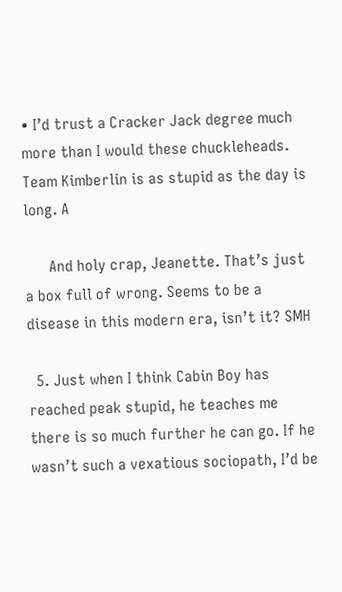• I’d trust a Cracker Jack degree much more than I would these chuckleheads. Team Kimberlin is as stupid as the day is long. A

      And holy crap, Jeanette. That’s just a box full of wrong. Seems to be a disease in this modern era, isn’t it? SMH

  5. Just when I think Cabin Boy has reached peak stupid, he teaches me there is so much further he can go. If he wasn’t such a vexatious sociopath, I’d be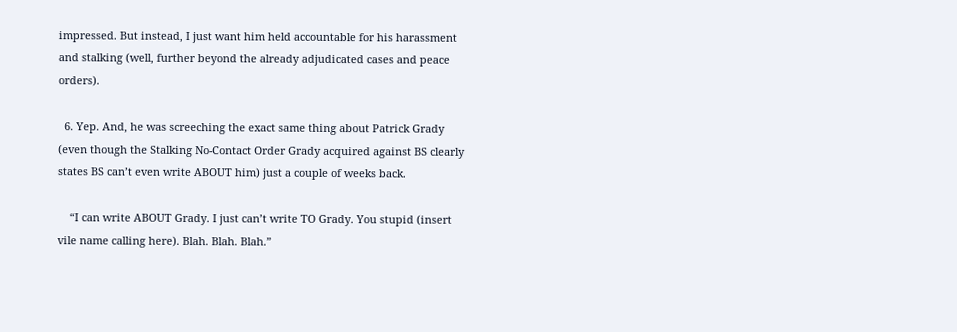impressed. But instead, I just want him held accountable for his harassment and stalking (well, further beyond the already adjudicated cases and peace orders).

  6. Yep. And, he was screeching the exact same thing about Patrick Grady (even though the Stalking No-Contact Order Grady acquired against BS clearly states BS can’t even write ABOUT him) just a couple of weeks back.

    “I can write ABOUT Grady. I just can’t write TO Grady. You stupid (insert vile name calling here). Blah. Blah. Blah.”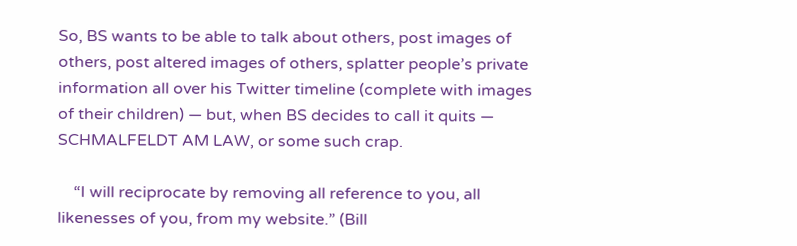So, BS wants to be able to talk about others, post images of others, post altered images of others, splatter people’s private information all over his Twitter timeline (complete with images of their children) — but, when BS decides to call it quits — SCHMALFELDT AM LAW, or some such crap.

    “I will reciprocate by removing all reference to you, all likenesses of you, from my website.” (Bill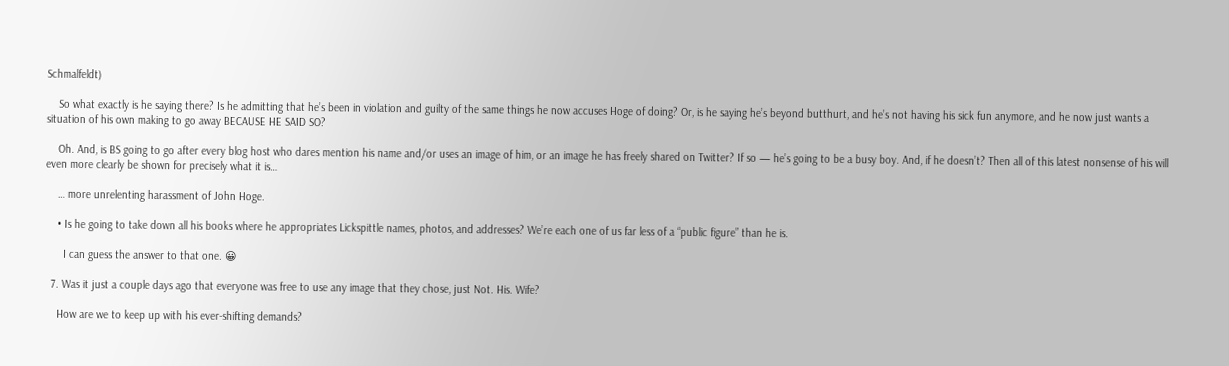Schmalfeldt)

    So what exactly is he saying there? Is he admitting that he’s been in violation and guilty of the same things he now accuses Hoge of doing? Or, is he saying he’s beyond butthurt, and he’s not having his sick fun anymore, and he now just wants a situation of his own making to go away BECAUSE HE SAID SO?

    Oh. And, is BS going to go after every blog host who dares mention his name and/or uses an image of him, or an image he has freely shared on Twitter? If so — he’s going to be a busy boy. And, if he doesn’t? Then all of this latest nonsense of his will even more clearly be shown for precisely what it is…

    … more unrelenting harassment of John Hoge.

    • Is he going to take down all his books where he appropriates Lickspittle names, photos, and addresses? We’re each one of us far less of a “public figure” than he is.

      I can guess the answer to that one. 😀

  7. Was it just a couple days ago that everyone was free to use any image that they chose, just Not. His. Wife?

    How are we to keep up with his ever-shifting demands?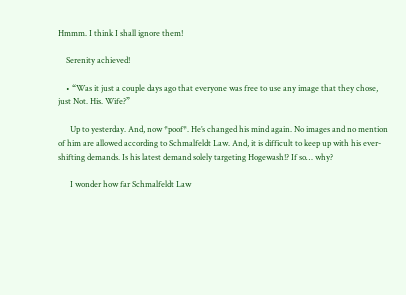Hmmm. I think I shall ignore them!

    Serenity achieved!

    • “Was it just a couple days ago that everyone was free to use any image that they chose, just Not. His. Wife?”

      Up to yesterday. And, now *poof*. He’s changed his mind again. No images and no mention of him are allowed according to Schmalfeldt Law. And, it is difficult to keep up with his ever-shifting demands. Is his latest demand solely targeting Hogewash!? If so… why?

      I wonder how far Schmalfeldt Law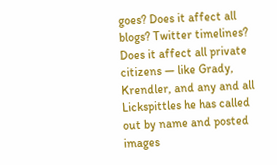goes? Does it affect all blogs? Twitter timelines? Does it affect all private citizens — like Grady, Krendler, and any and all Lickspittles he has called out by name and posted images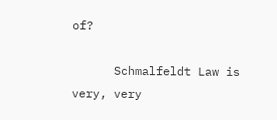of?

      Schmalfeldt Law is very, very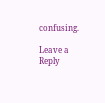confusing.

Leave a Reply